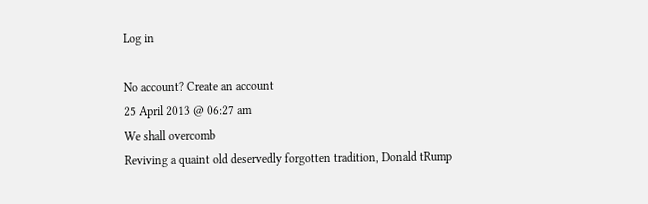Log in

No account? Create an account
25 April 2013 @ 06:27 am
We shall overcomb
Reviving a quaint old deservedly forgotten tradition, Donald tRump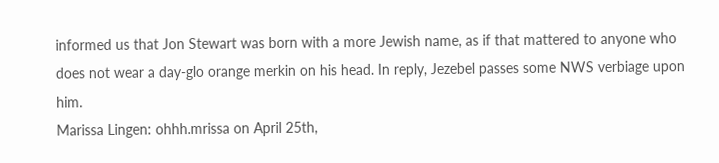informed us that Jon Stewart was born with a more Jewish name, as if that mattered to anyone who does not wear a day-glo orange merkin on his head. In reply, Jezebel passes some NWS verbiage upon him.
Marissa Lingen: ohhh.mrissa on April 25th,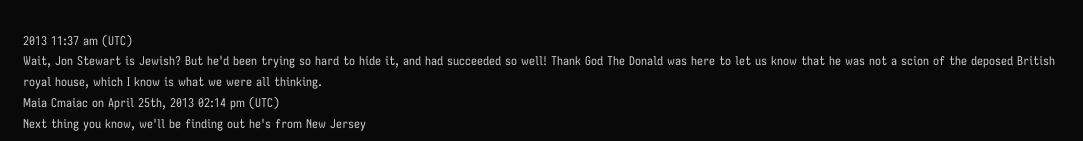2013 11:37 am (UTC)
Wait, Jon Stewart is Jewish? But he'd been trying so hard to hide it, and had succeeded so well! Thank God The Donald was here to let us know that he was not a scion of the deposed British royal house, which I know is what we were all thinking.
Maia Cmaiac on April 25th, 2013 02:14 pm (UTC)
Next thing you know, we'll be finding out he's from New Jersey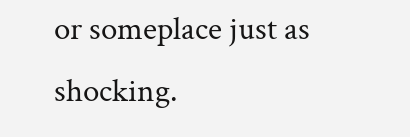or someplace just as shocking.